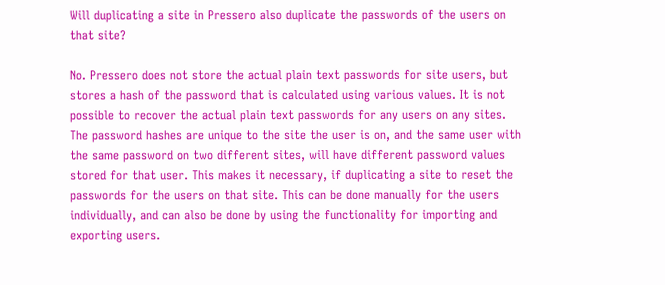Will duplicating a site in Pressero also duplicate the passwords of the users on that site?

No. Pressero does not store the actual plain text passwords for site users, but stores a hash of the password that is calculated using various values. It is not possible to recover the actual plain text passwords for any users on any sites.
The password hashes are unique to the site the user is on, and the same user with the same password on two different sites, will have different password values stored for that user. This makes it necessary, if duplicating a site to reset the passwords for the users on that site. This can be done manually for the users individually, and can also be done by using the functionality for importing and exporting users.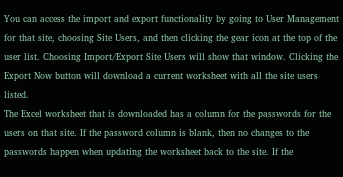You can access the import and export functionality by going to User Management for that site, choosing Site Users, and then clicking the gear icon at the top of the user list. Choosing Import/Export Site Users will show that window. Clicking the Export Now button will download a current worksheet with all the site users listed.
The Excel worksheet that is downloaded has a column for the passwords for the users on that site. If the password column is blank, then no changes to the passwords happen when updating the worksheet back to the site. If the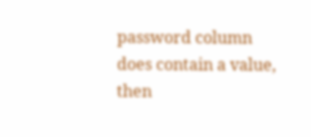password column does contain a value, then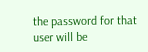the password for that user will be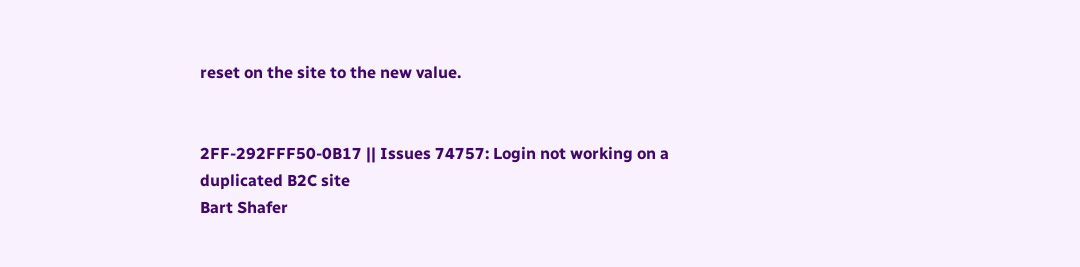reset on the site to the new value.


2FF-292FFF50-0B17 || Issues 74757: Login not working on a duplicated B2C site
Bart Shafer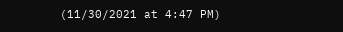(11/30/2021 at 4:47 PM)